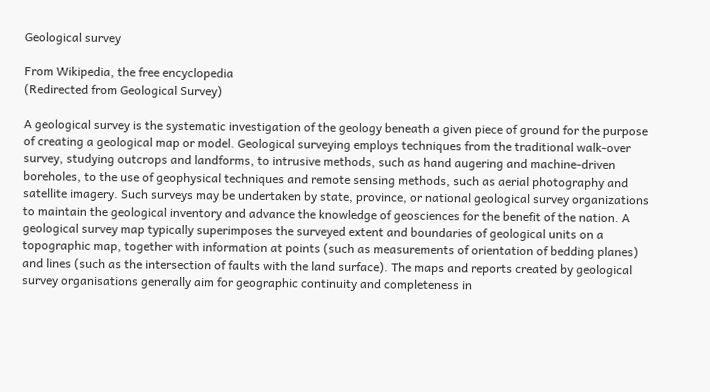Geological survey

From Wikipedia, the free encyclopedia
(Redirected from Geological Survey)

A geological survey is the systematic investigation of the geology beneath a given piece of ground for the purpose of creating a geological map or model. Geological surveying employs techniques from the traditional walk-over survey, studying outcrops and landforms, to intrusive methods, such as hand augering and machine-driven boreholes, to the use of geophysical techniques and remote sensing methods, such as aerial photography and satellite imagery. Such surveys may be undertaken by state, province, or national geological survey organizations to maintain the geological inventory and advance the knowledge of geosciences for the benefit of the nation. A geological survey map typically superimposes the surveyed extent and boundaries of geological units on a topographic map, together with information at points (such as measurements of orientation of bedding planes) and lines (such as the intersection of faults with the land surface). The maps and reports created by geological survey organisations generally aim for geographic continuity and completeness in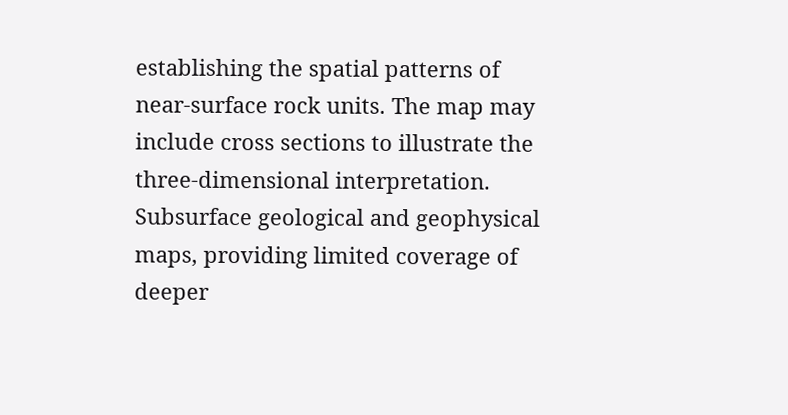establishing the spatial patterns of near-surface rock units. The map may include cross sections to illustrate the three-dimensional interpretation. Subsurface geological and geophysical maps, providing limited coverage of deeper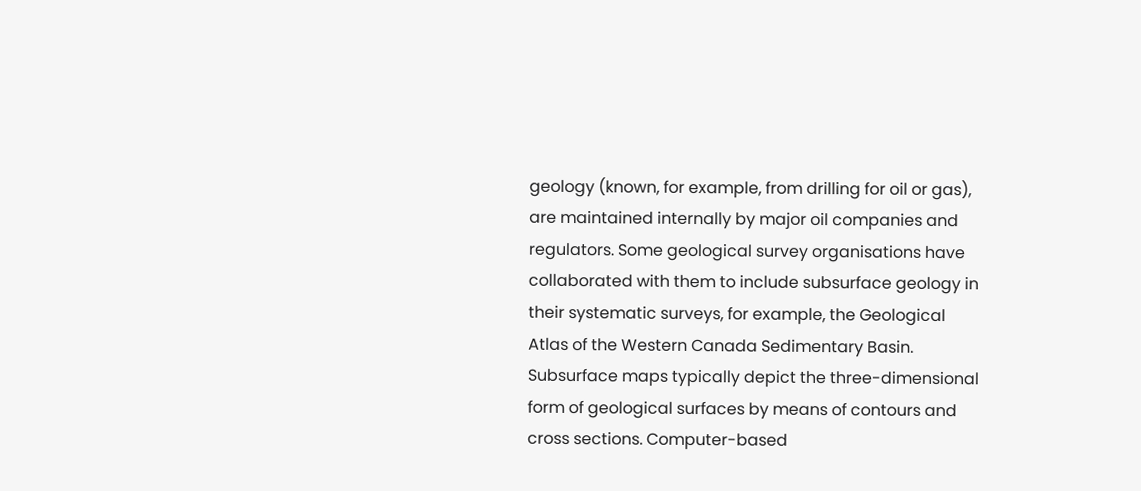geology (known, for example, from drilling for oil or gas), are maintained internally by major oil companies and regulators. Some geological survey organisations have collaborated with them to include subsurface geology in their systematic surveys, for example, the Geological Atlas of the Western Canada Sedimentary Basin. Subsurface maps typically depict the three-dimensional form of geological surfaces by means of contours and cross sections. Computer-based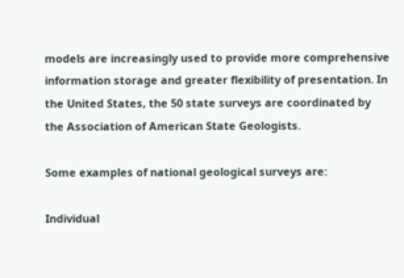models are increasingly used to provide more comprehensive information storage and greater flexibility of presentation. In the United States, the 50 state surveys are coordinated by the Association of American State Geologists.

Some examples of national geological surveys are:

Individual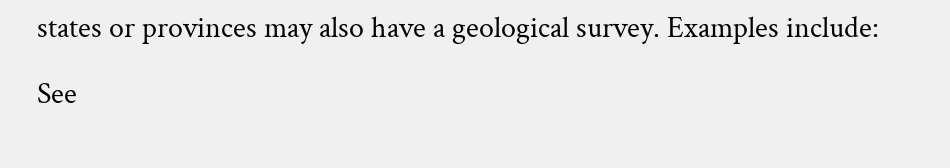states or provinces may also have a geological survey. Examples include:

See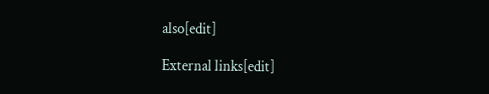also[edit]

External links[edit]